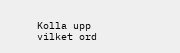Kolla upp vilket ord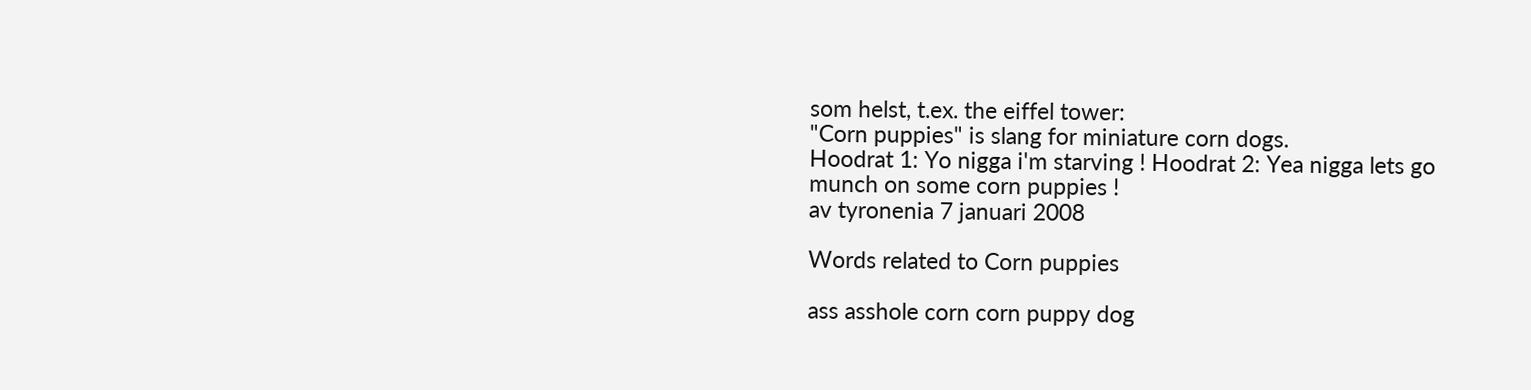som helst, t.ex. the eiffel tower:
"Corn puppies" is slang for miniature corn dogs.
Hoodrat 1: Yo nigga i'm starving ! Hoodrat 2: Yea nigga lets go munch on some corn puppies !
av tyronenia 7 januari 2008

Words related to Corn puppies

ass asshole corn corn puppy dog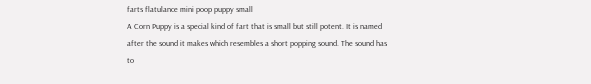farts flatulance mini poop puppy small
A Corn Puppy is a special kind of fart that is small but still potent. It is named after the sound it makes which resembles a short popping sound. The sound has to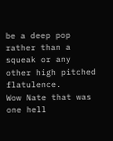be a deep pop rather than a squeak or any other high pitched flatulence.
Wow Nate that was one hell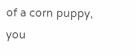of a corn puppy, you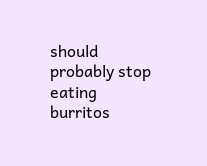should probably stop eating burritos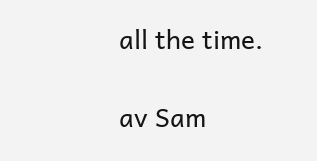all the time.

av Sam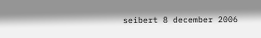seibert 8 december 2006